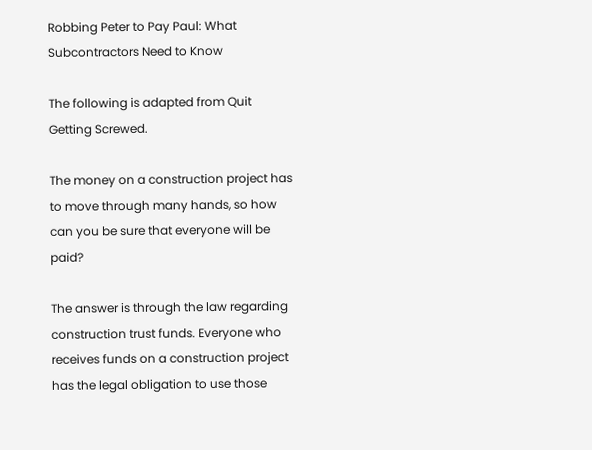Robbing Peter to Pay Paul: What Subcontractors Need to Know

The following is adapted from Quit Getting Screwed.

The money on a construction project has to move through many hands, so how can you be sure that everyone will be paid?

The answer is through the law regarding construction trust funds. Everyone who receives funds on a construction project has the legal obligation to use those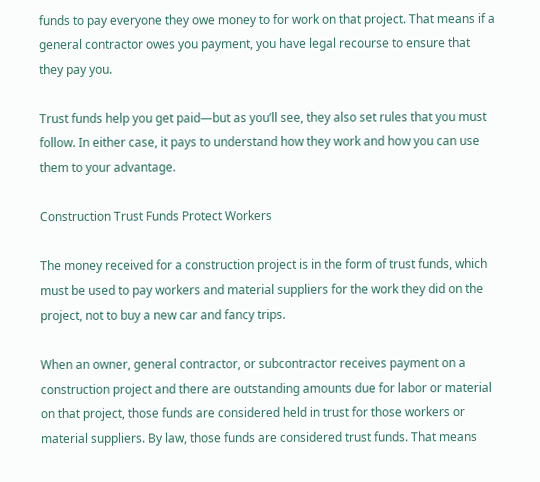funds to pay everyone they owe money to for work on that project. That means if a general contractor owes you payment, you have legal recourse to ensure that they pay you.

Trust funds help you get paid—but as you’ll see, they also set rules that you must follow. In either case, it pays to understand how they work and how you can use them to your advantage.

Construction Trust Funds Protect Workers

The money received for a construction project is in the form of trust funds, which must be used to pay workers and material suppliers for the work they did on the project, not to buy a new car and fancy trips.

When an owner, general contractor, or subcontractor receives payment on a construction project and there are outstanding amounts due for labor or material on that project, those funds are considered held in trust for those workers or material suppliers. By law, those funds are considered trust funds. That means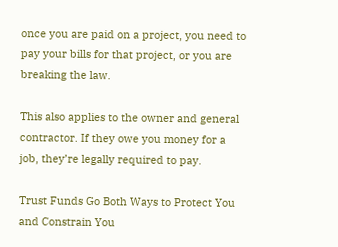once you are paid on a project, you need to pay your bills for that project, or you are breaking the law.

This also applies to the owner and general contractor. If they owe you money for a job, they’re legally required to pay.

Trust Funds Go Both Ways to Protect You and Constrain You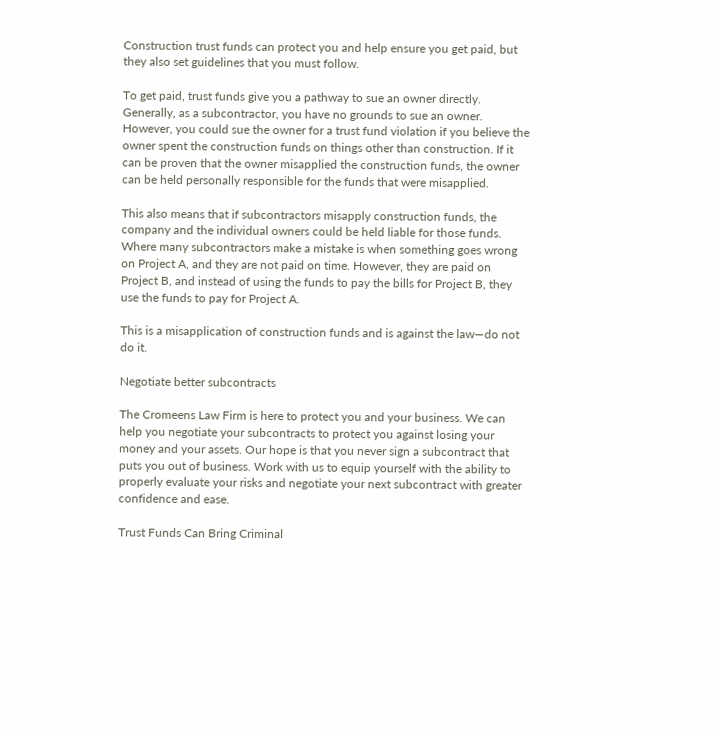Construction trust funds can protect you and help ensure you get paid, but they also set guidelines that you must follow.

To get paid, trust funds give you a pathway to sue an owner directly. Generally, as a subcontractor, you have no grounds to sue an owner. However, you could sue the owner for a trust fund violation if you believe the owner spent the construction funds on things other than construction. If it can be proven that the owner misapplied the construction funds, the owner can be held personally responsible for the funds that were misapplied.

This also means that if subcontractors misapply construction funds, the company and the individual owners could be held liable for those funds. Where many subcontractors make a mistake is when something goes wrong on Project A, and they are not paid on time. However, they are paid on Project B, and instead of using the funds to pay the bills for Project B, they use the funds to pay for Project A.

This is a misapplication of construction funds and is against the law—do not do it.

Negotiate better subcontracts

The Cromeens Law Firm is here to protect you and your business. We can help you negotiate your subcontracts to protect you against losing your money and your assets. Our hope is that you never sign a subcontract that puts you out of business. Work with us to equip yourself with the ability to properly evaluate your risks and negotiate your next subcontract with greater confidence and ease.

Trust Funds Can Bring Criminal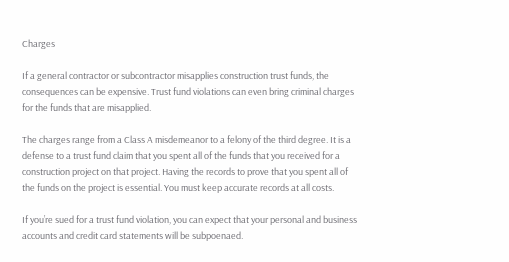Charges

If a general contractor or subcontractor misapplies construction trust funds, the consequences can be expensive. Trust fund violations can even bring criminal charges for the funds that are misapplied.

The charges range from a Class A misdemeanor to a felony of the third degree. It is a defense to a trust fund claim that you spent all of the funds that you received for a construction project on that project. Having the records to prove that you spent all of the funds on the project is essential. You must keep accurate records at all costs.

If you’re sued for a trust fund violation, you can expect that your personal and business accounts and credit card statements will be subpoenaed.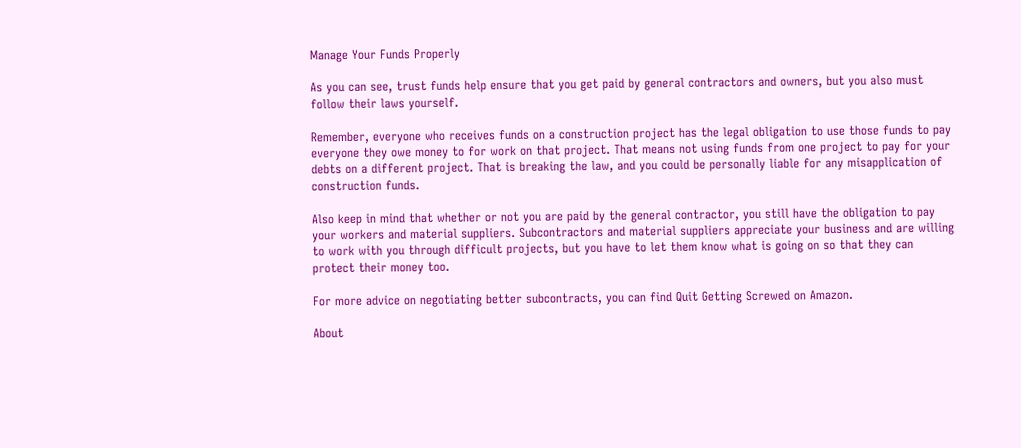Manage Your Funds Properly

As you can see, trust funds help ensure that you get paid by general contractors and owners, but you also must follow their laws yourself.

Remember, everyone who receives funds on a construction project has the legal obligation to use those funds to pay everyone they owe money to for work on that project. That means not using funds from one project to pay for your debts on a different project. That is breaking the law, and you could be personally liable for any misapplication of construction funds.

Also keep in mind that whether or not you are paid by the general contractor, you still have the obligation to pay your workers and material suppliers. Subcontractors and material suppliers appreciate your business and are willing to work with you through difficult projects, but you have to let them know what is going on so that they can protect their money too.

For more advice on negotiating better subcontracts, you can find Quit Getting Screwed on Amazon.

About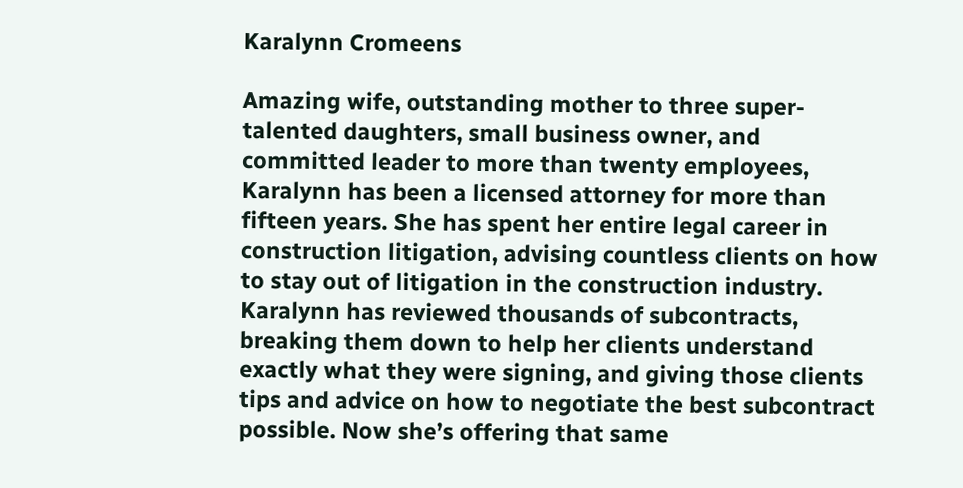Karalynn Cromeens

Amazing wife, outstanding mother to three super-talented daughters, small business owner, and committed leader to more than twenty employees, Karalynn has been a licensed attorney for more than fifteen years. She has spent her entire legal career in construction litigation, advising countless clients on how to stay out of litigation in the construction industry. Karalynn has reviewed thousands of subcontracts, breaking them down to help her clients understand exactly what they were signing, and giving those clients tips and advice on how to negotiate the best subcontract possible. Now she’s offering that same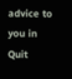advice to you in Quit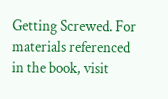Getting Screwed. For materials referenced in the book, visit